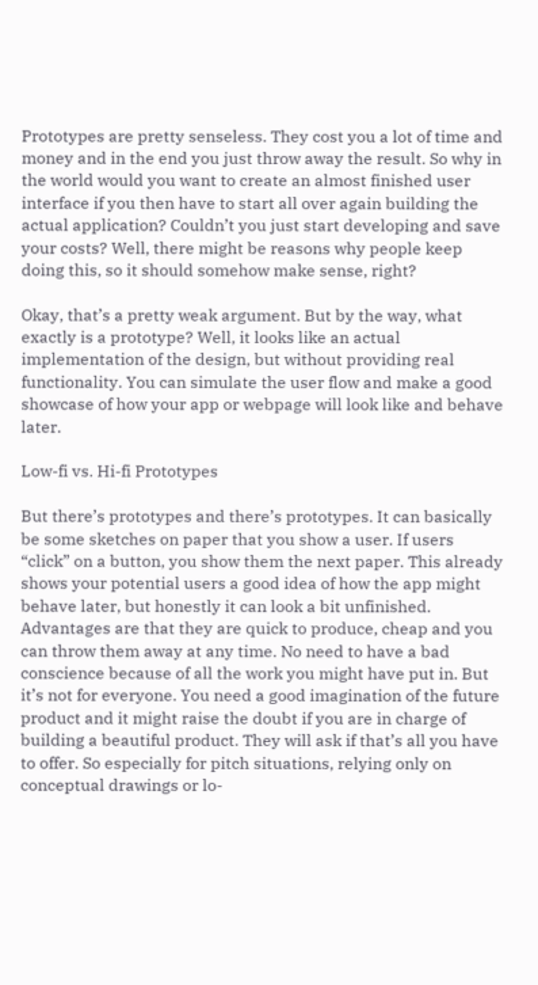Prototypes are pretty senseless. They cost you a lot of time and money and in the end you just throw away the result. So why in the world would you want to create an almost finished user interface if you then have to start all over again building the actual application? Couldn’t you just start developing and save your costs? Well, there might be reasons why people keep doing this, so it should somehow make sense, right?

Okay, that’s a pretty weak argument. But by the way, what exactly is a prototype? Well, it looks like an actual implementation of the design, but without providing real functionality. You can simulate the user flow and make a good showcase of how your app or webpage will look like and behave later.

Low-fi vs. Hi-fi Prototypes

But there’s prototypes and there’s prototypes. It can basically be some sketches on paper that you show a user. If users “click” on a button, you show them the next paper. This already shows your potential users a good idea of how the app might behave later, but honestly it can look a bit unfinished. Advantages are that they are quick to produce, cheap and you can throw them away at any time. No need to have a bad conscience because of all the work you might have put in. But it’s not for everyone. You need a good imagination of the future product and it might raise the doubt if you are in charge of building a beautiful product. They will ask if that’s all you have to offer. So especially for pitch situations, relying only on conceptual drawings or lo-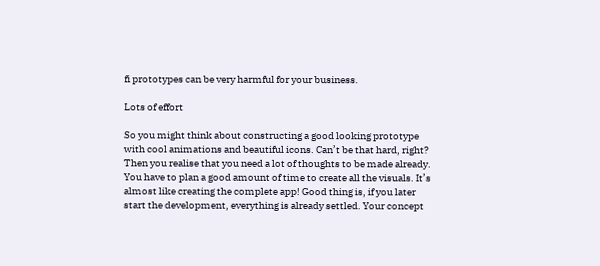fi prototypes can be very harmful for your business.

Lots of effort

So you might think about constructing a good looking prototype with cool animations and beautiful icons. Can’t be that hard, right? Then you realise that you need a lot of thoughts to be made already. You have to plan a good amount of time to create all the visuals. It’s almost like creating the complete app! Good thing is, if you later start the development, everything is already settled. Your concept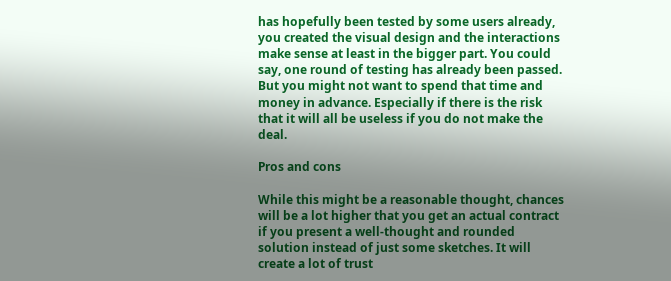has hopefully been tested by some users already, you created the visual design and the interactions make sense at least in the bigger part. You could say, one round of testing has already been passed. But you might not want to spend that time and money in advance. Especially if there is the risk that it will all be useless if you do not make the deal.

Pros and cons

While this might be a reasonable thought, chances will be a lot higher that you get an actual contract if you present a well-thought and rounded solution instead of just some sketches. It will create a lot of trust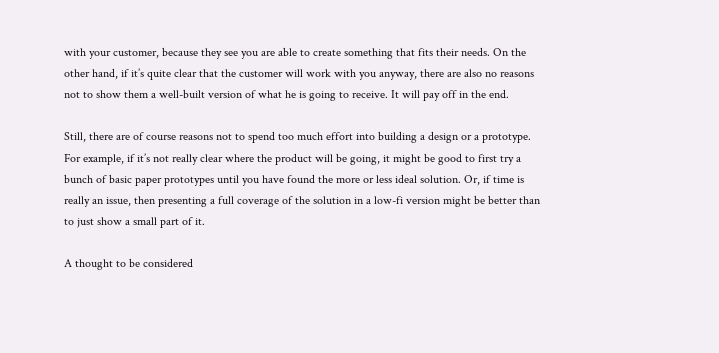with your customer, because they see you are able to create something that fits their needs. On the other hand, if it’s quite clear that the customer will work with you anyway, there are also no reasons not to show them a well-built version of what he is going to receive. It will pay off in the end.

Still, there are of course reasons not to spend too much effort into building a design or a prototype. For example, if it’s not really clear where the product will be going, it might be good to first try a bunch of basic paper prototypes until you have found the more or less ideal solution. Or, if time is really an issue, then presenting a full coverage of the solution in a low-fi version might be better than to just show a small part of it.

A thought to be considered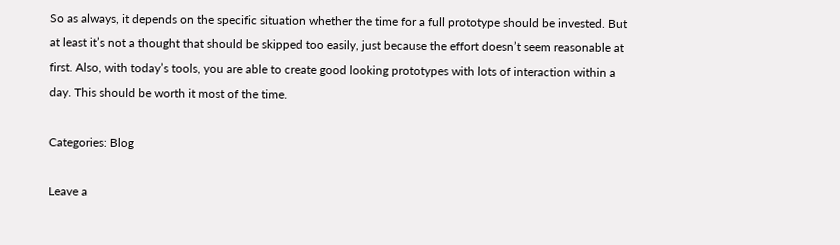So as always, it depends on the specific situation whether the time for a full prototype should be invested. But at least it’s not a thought that should be skipped too easily, just because the effort doesn’t seem reasonable at first. Also, with today’s tools, you are able to create good looking prototypes with lots of interaction within a day. This should be worth it most of the time.

Categories: Blog

Leave a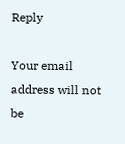Reply

Your email address will not be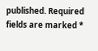published. Required fields are marked *